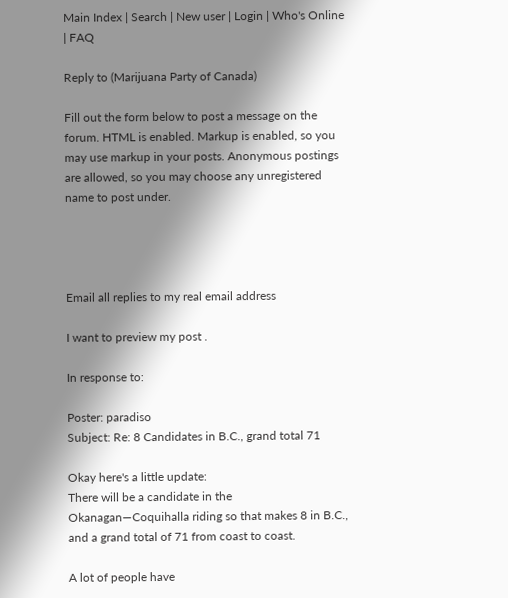Main Index | Search | New user | Login | Who's Online | FAQ

Reply to (Marijuana Party of Canada)

Fill out the form below to post a message on the forum. HTML is enabled. Markup is enabled, so you may use markup in your posts. Anonymous postings are allowed, so you may choose any unregistered name to post under.




Email all replies to my real email address

I want to preview my post .

In response to:

Poster: paradiso
Subject: Re: 8 Candidates in B.C., grand total 71

Okay here's a little update:
There will be a candidate in the Okanagan—Coquihalla riding so that makes 8 in B.C., and a grand total of 71 from coast to coast.

A lot of people have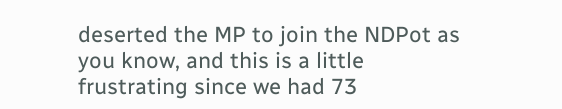deserted the MP to join the NDPot as you know, and this is a little frustrating since we had 73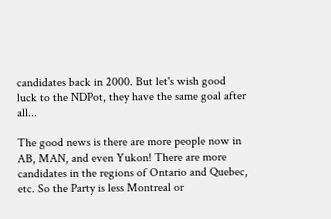candidates back in 2000. But let's wish good luck to the NDPot, they have the same goal after all...

The good news is there are more people now in AB, MAN, and even Yukon! There are more candidates in the regions of Ontario and Quebec, etc. So the Party is less Montreal or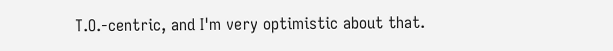T.O.-centric, and I'm very optimistic about that.